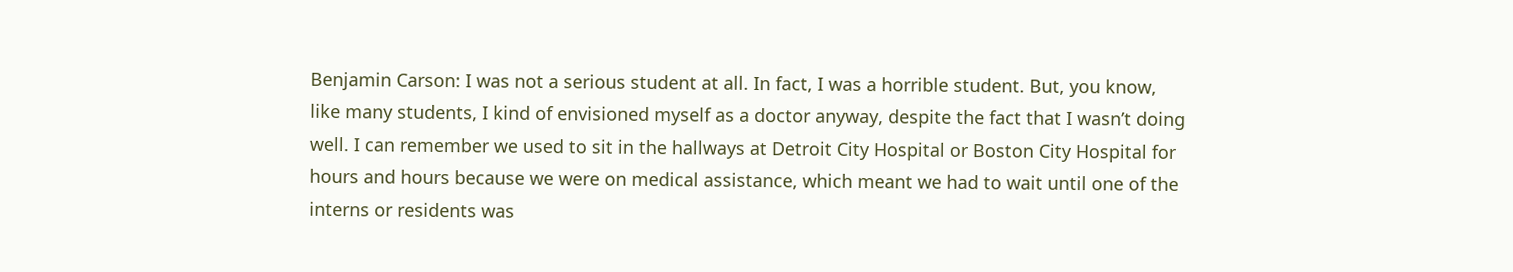Benjamin Carson: I was not a serious student at all. In fact, I was a horrible student. But, you know, like many students, I kind of envisioned myself as a doctor anyway, despite the fact that I wasn’t doing well. I can remember we used to sit in the hallways at Detroit City Hospital or Boston City Hospital for hours and hours because we were on medical assistance, which meant we had to wait until one of the interns or residents was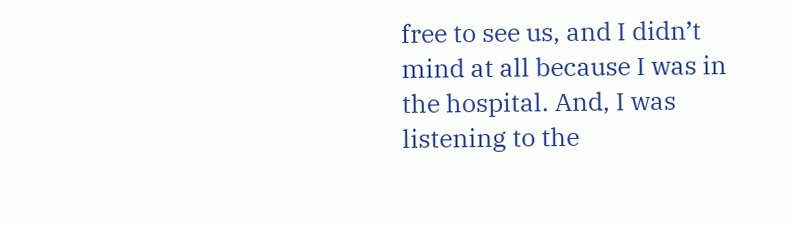free to see us, and I didn’t mind at all because I was in the hospital. And, I was listening to the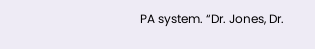PA system. “Dr. Jones, Dr.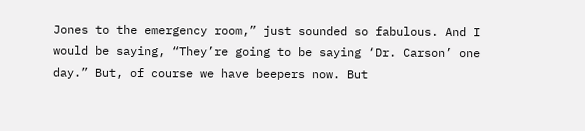Jones to the emergency room,” just sounded so fabulous. And I would be saying, “They’re going to be saying ‘Dr. Carson’ one day.” But, of course we have beepers now. But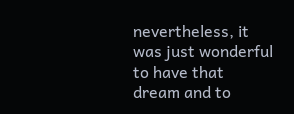nevertheless, it was just wonderful to have that dream and to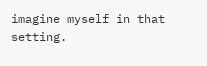imagine myself in that setting.